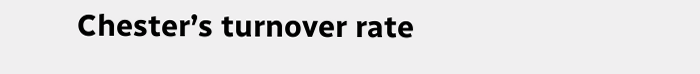Chester’s turnover rate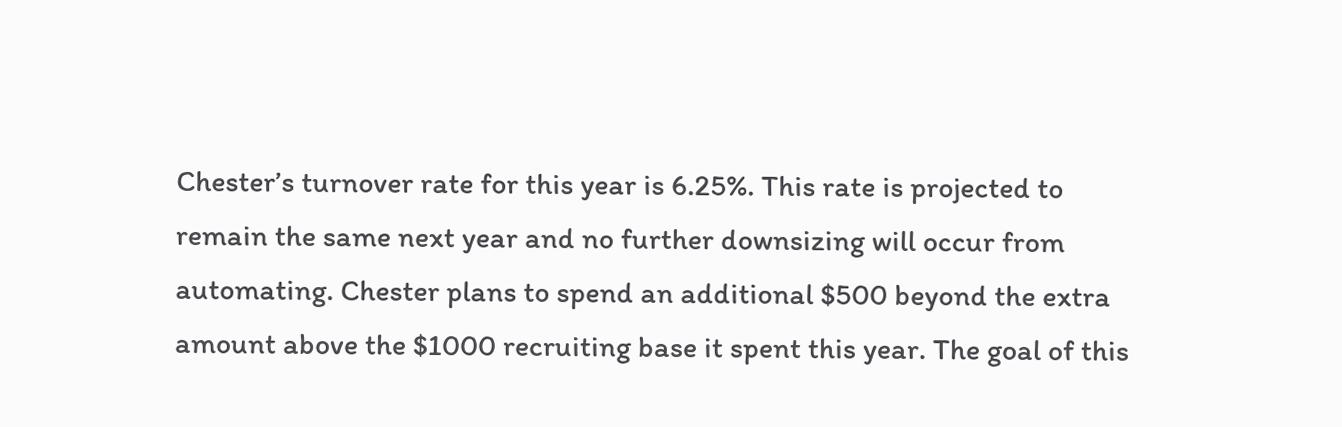Chester’s turnover rate for this year is 6.25%. This rate is projected to remain the same next year and no further downsizing will occur from automating. Chester plans to spend an additional $500 beyond the extra amount above the $1000 recruiting base it spent this year. The goal of this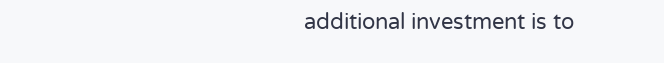additional investment is to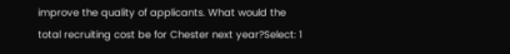improve the quality of applicants. What would the total recruiting cost be for Chester next year?Select: 1